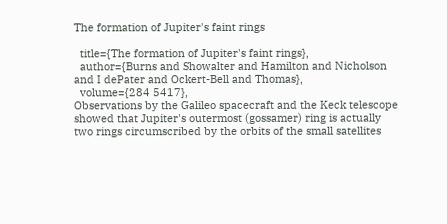The formation of Jupiter's faint rings

  title={The formation of Jupiter's faint rings},
  author={Burns and Showalter and Hamilton and Nicholson and I dePater and Ockert-Bell and Thomas},
  volume={284 5417},
Observations by the Galileo spacecraft and the Keck telescope showed that Jupiter's outermost (gossamer) ring is actually two rings circumscribed by the orbits of the small satellites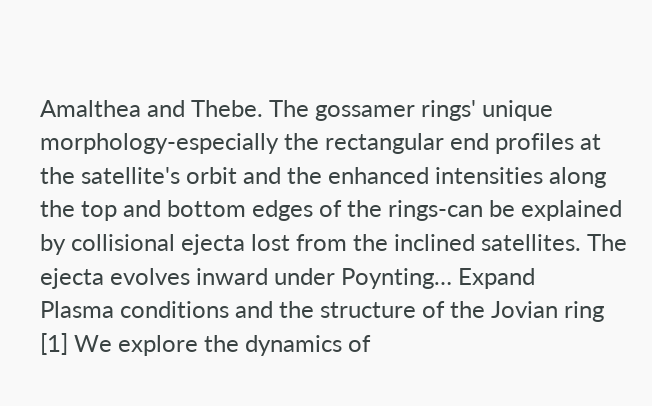Amalthea and Thebe. The gossamer rings' unique morphology-especially the rectangular end profiles at the satellite's orbit and the enhanced intensities along the top and bottom edges of the rings-can be explained by collisional ejecta lost from the inclined satellites. The ejecta evolves inward under Poynting… Expand
Plasma conditions and the structure of the Jovian ring
[1] We explore the dynamics of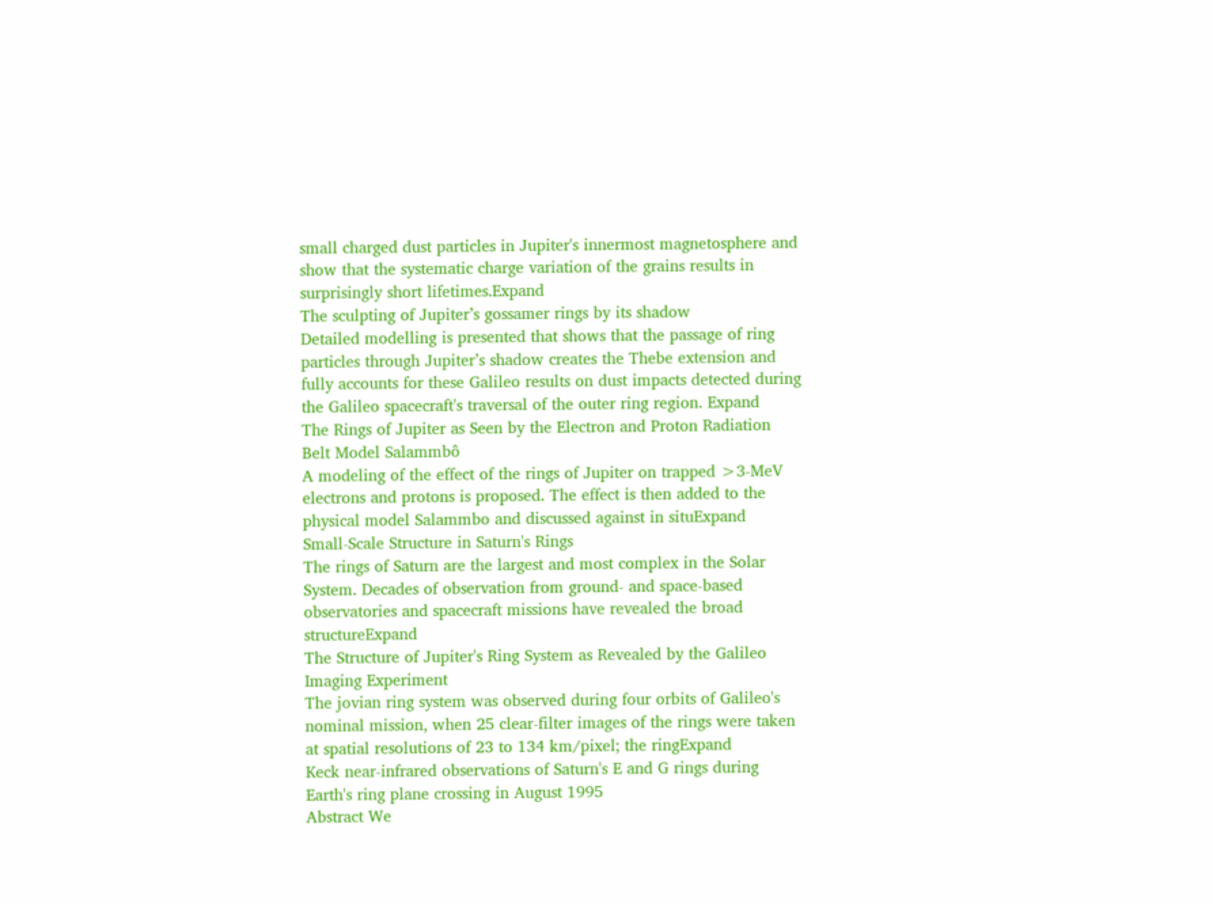small charged dust particles in Jupiter's innermost magnetosphere and show that the systematic charge variation of the grains results in surprisingly short lifetimes.Expand
The sculpting of Jupiter’s gossamer rings by its shadow
Detailed modelling is presented that shows that the passage of ring particles through Jupiter’s shadow creates the Thebe extension and fully accounts for these Galileo results on dust impacts detected during the Galileo spacecraft's traversal of the outer ring region. Expand
The Rings of Jupiter as Seen by the Electron and Proton Radiation Belt Model Salammbô
A modeling of the effect of the rings of Jupiter on trapped >3‐MeV electrons and protons is proposed. The effect is then added to the physical model Salammbo and discussed against in situExpand
Small-Scale Structure in Saturn's Rings
The rings of Saturn are the largest and most complex in the Solar System. Decades of observation from ground- and space-based observatories and spacecraft missions have revealed the broad structureExpand
The Structure of Jupiter's Ring System as Revealed by the Galileo Imaging Experiment
The jovian ring system was observed during four orbits of Galileo's nominal mission, when 25 clear-filter images of the rings were taken at spatial resolutions of 23 to 134 km/pixel; the ringExpand
Keck near-infrared observations of Saturn's E and G rings during Earth's ring plane crossing in August 1995
Abstract We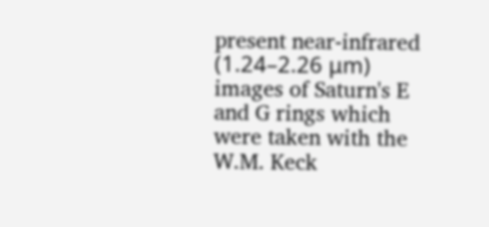present near-infrared (1.24–2.26 μm) images of Saturn's E and G rings which were taken with the W.M. Keck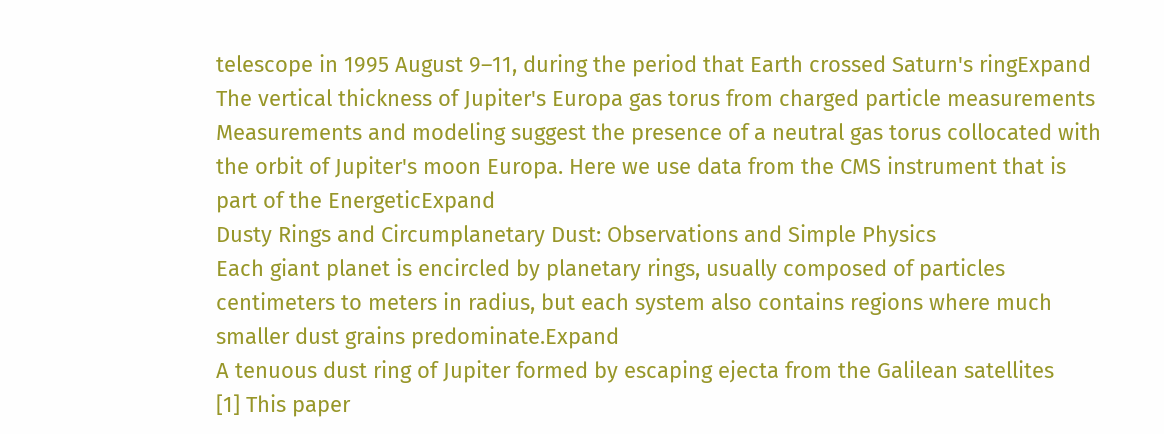telescope in 1995 August 9–11, during the period that Earth crossed Saturn's ringExpand
The vertical thickness of Jupiter's Europa gas torus from charged particle measurements
Measurements and modeling suggest the presence of a neutral gas torus collocated with the orbit of Jupiter's moon Europa. Here we use data from the CMS instrument that is part of the EnergeticExpand
Dusty Rings and Circumplanetary Dust: Observations and Simple Physics
Each giant planet is encircled by planetary rings, usually composed of particles centimeters to meters in radius, but each system also contains regions where much smaller dust grains predominate.Expand
A tenuous dust ring of Jupiter formed by escaping ejecta from the Galilean satellites
[1] This paper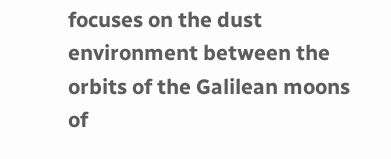focuses on the dust environment between the orbits of the Galilean moons of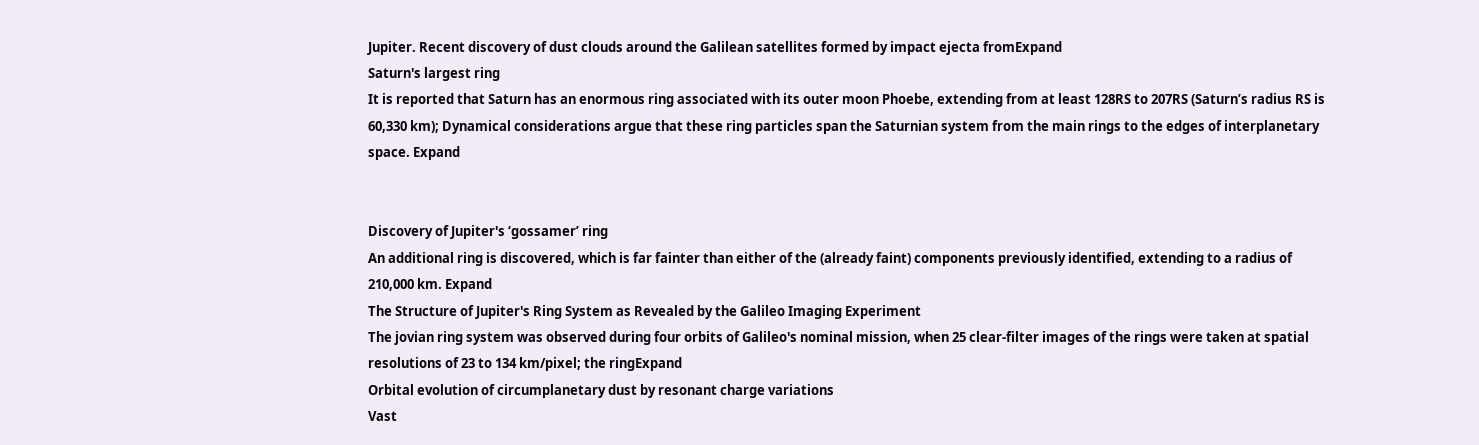Jupiter. Recent discovery of dust clouds around the Galilean satellites formed by impact ejecta fromExpand
Saturn's largest ring
It is reported that Saturn has an enormous ring associated with its outer moon Phoebe, extending from at least 128RS to 207RS (Saturn’s radius RS is 60,330 km); Dynamical considerations argue that these ring particles span the Saturnian system from the main rings to the edges of interplanetary space. Expand


Discovery of Jupiter's ‘gossamer’ ring
An additional ring is discovered, which is far fainter than either of the (already faint) components previously identified, extending to a radius of 210,000 km. Expand
The Structure of Jupiter's Ring System as Revealed by the Galileo Imaging Experiment
The jovian ring system was observed during four orbits of Galileo's nominal mission, when 25 clear-filter images of the rings were taken at spatial resolutions of 23 to 134 km/pixel; the ringExpand
Orbital evolution of circumplanetary dust by resonant charge variations
Vast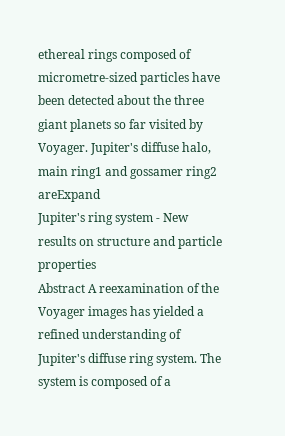ethereal rings composed of micrometre-sized particles have been detected about the three giant planets so far visited by Voyager. Jupiter's diffuse halo, main ring1 and gossamer ring2 areExpand
Jupiter's ring system - New results on structure and particle properties
Abstract A reexamination of the Voyager images has yielded a refined understanding of Jupiter's diffuse ring system. The system is composed of a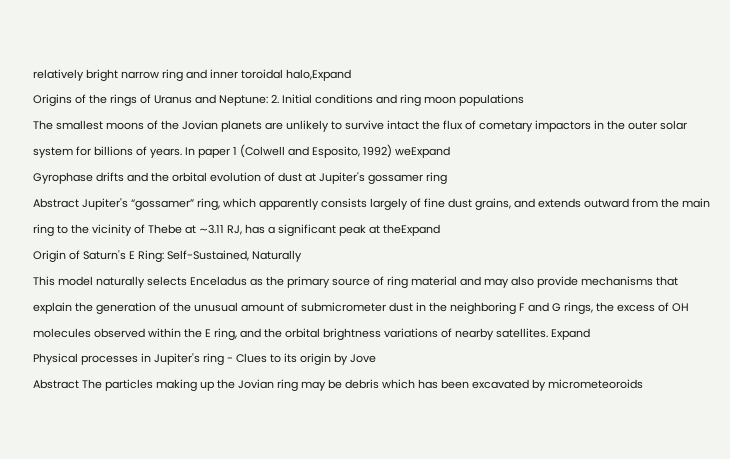relatively bright narrow ring and inner toroidal halo,Expand
Origins of the rings of Uranus and Neptune: 2. Initial conditions and ring moon populations
The smallest moons of the Jovian planets are unlikely to survive intact the flux of cometary impactors in the outer solar system for billions of years. In paper 1 (Colwell and Esposito, 1992) weExpand
Gyrophase drifts and the orbital evolution of dust at Jupiter's gossamer ring
Abstract Jupiter's “gossamer” ring, which apparently consists largely of fine dust grains, and extends outward from the main ring to the vicinity of Thebe at ∼3.11 RJ, has a significant peak at theExpand
Origin of Saturn's E Ring: Self-Sustained, Naturally
This model naturally selects Enceladus as the primary source of ring material and may also provide mechanisms that explain the generation of the unusual amount of submicrometer dust in the neighboring F and G rings, the excess of OH molecules observed within the E ring, and the orbital brightness variations of nearby satellites. Expand
Physical processes in Jupiter's ring - Clues to its origin by Jove
Abstract The particles making up the Jovian ring may be debris which has been excavated by micrometeoroids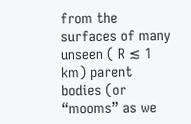from the surfaces of many unseen ( R ≲ 1 km) parent bodies (or “mooms” as we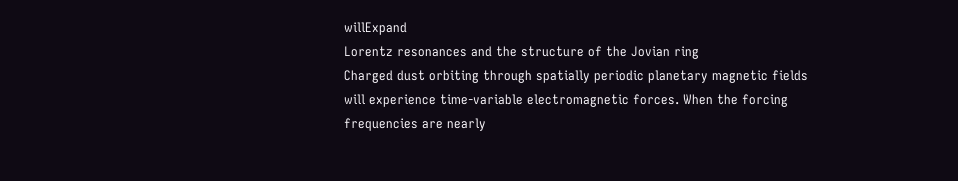willExpand
Lorentz resonances and the structure of the Jovian ring
Charged dust orbiting through spatially periodic planetary magnetic fields will experience time-variable electromagnetic forces. When the forcing frequencies are nearly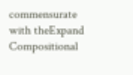commensurate with theExpand
Compositional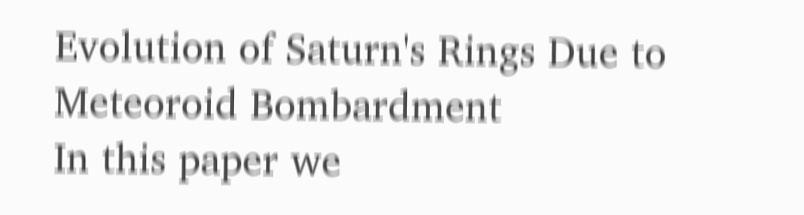Evolution of Saturn's Rings Due to Meteoroid Bombardment
In this paper we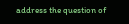address the question of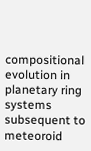compositional evolution in planetary ring systems subsequent to meteoroid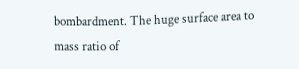bombardment. The huge surface area to mass ratio of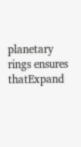planetary rings ensures thatExpand